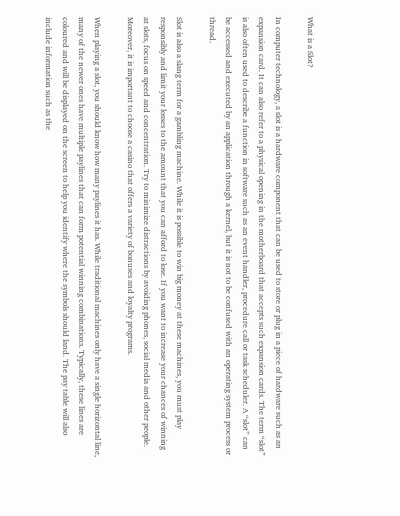What is a Slot?

In computer technology, a slot is a hardware component that can be used to store or plug in a piece of hardware such as an expansion card. It can also refer to a physical opening in the motherboard that accepts such expansion cards. The term “slot” is also often used to describe a function in software such as an event handler, procedure call or task scheduler. A “slot” can be accessed and executed by an application through a kernel, but it is not to be confused with an operating system process or thread.

Slot is also a slang term for a gambling machine. While it is possible to win big money at these machines, you must play responsibly and limit your losses to the amount that you can afford to lose. If you want to increase your chances of winning at slots, focus on speed and concentration. Try to minimize distractions by avoiding phones, social media and other people. Moreover, it is important to choose a casino that offers a variety of bonuses and loyalty programs.

When playing a slot, you should know how many paylines it has. While traditional machines only have a single horizontal line, many of the newer ones have multiple paylines that can form potential winning combinations. Typically, these lines are coloured and will be displayed on the screen to help you identify where the symbols should land. The pay table will also include information such as the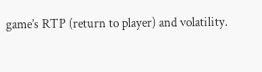game’s RTP (return to player) and volatility.